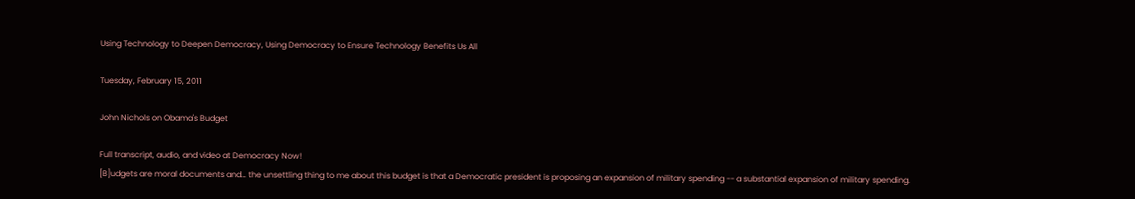Using Technology to Deepen Democracy, Using Democracy to Ensure Technology Benefits Us All

Tuesday, February 15, 2011

John Nichols on Obama's Budget

Full transcript, audio, and video at Democracy Now!
[B]udgets are moral documents and… the unsettling thing to me about this budget is that a Democratic president is proposing an expansion of military spending -- a substantial expansion of military spending.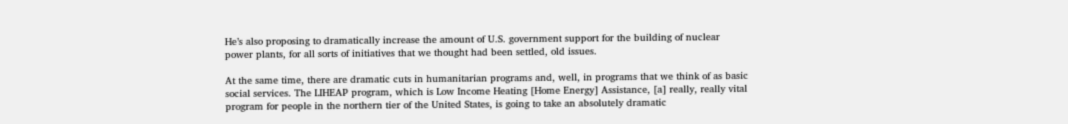He’s also proposing to dramatically increase the amount of U.S. government support for the building of nuclear power plants, for all sorts of initiatives that we thought had been settled, old issues.

At the same time, there are dramatic cuts in humanitarian programs and, well, in programs that we think of as basic social services. The LIHEAP program, which is Low Income Heating [Home Energy] Assistance, [a] really, really vital program for people in the northern tier of the United States, is going to take an absolutely dramatic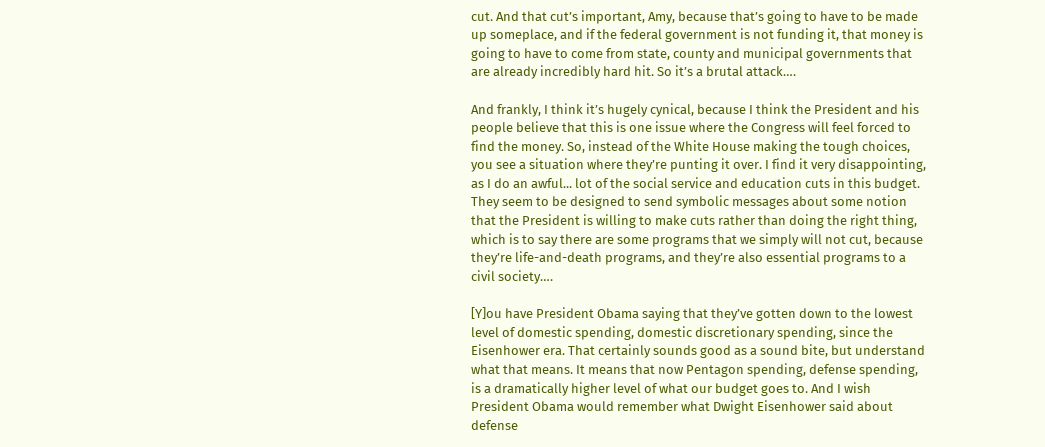cut. And that cut’s important, Amy, because that’s going to have to be made up someplace, and if the federal government is not funding it, that money is going to have to come from state, county and municipal governments that are already incredibly hard hit. So it’s a brutal attack….

And frankly, I think it’s hugely cynical, because I think the President and his people believe that this is one issue where the Congress will feel forced to find the money. So, instead of the White House making the tough choices, you see a situation where they’re punting it over. I find it very disappointing, as I do an awful... lot of the social service and education cuts in this budget. They seem to be designed to send symbolic messages about some notion that the President is willing to make cuts rather than doing the right thing, which is to say there are some programs that we simply will not cut, because they’re life-and-death programs, and they’re also essential programs to a civil society….

[Y]ou have President Obama saying that they’ve gotten down to the lowest level of domestic spending, domestic discretionary spending, since the Eisenhower era. That certainly sounds good as a sound bite, but understand what that means. It means that now Pentagon spending, defense spending, is a dramatically higher level of what our budget goes to. And I wish President Obama would remember what Dwight Eisenhower said about defense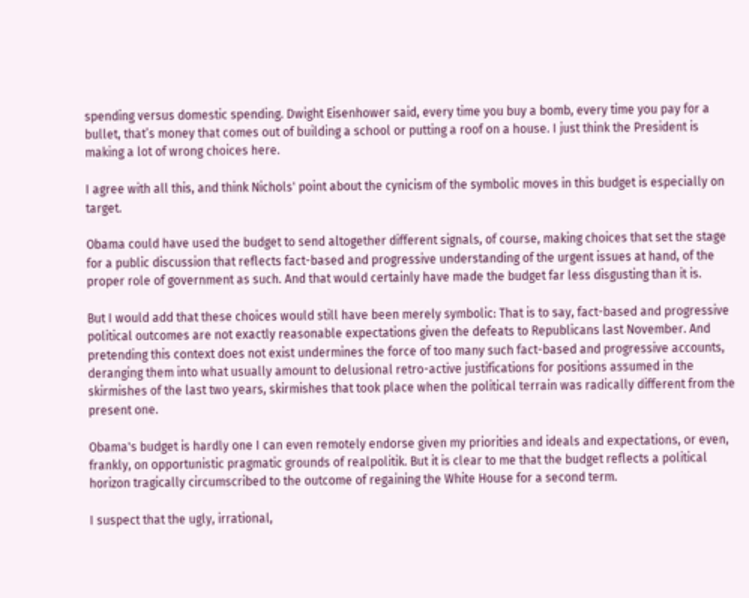spending versus domestic spending. Dwight Eisenhower said, every time you buy a bomb, every time you pay for a bullet, that’s money that comes out of building a school or putting a roof on a house. I just think the President is making a lot of wrong choices here.

I agree with all this, and think Nichols' point about the cynicism of the symbolic moves in this budget is especially on target.

Obama could have used the budget to send altogether different signals, of course, making choices that set the stage for a public discussion that reflects fact-based and progressive understanding of the urgent issues at hand, of the proper role of government as such. And that would certainly have made the budget far less disgusting than it is.

But I would add that these choices would still have been merely symbolic: That is to say, fact-based and progressive political outcomes are not exactly reasonable expectations given the defeats to Republicans last November. And pretending this context does not exist undermines the force of too many such fact-based and progressive accounts, deranging them into what usually amount to delusional retro-active justifications for positions assumed in the skirmishes of the last two years, skirmishes that took place when the political terrain was radically different from the present one.

Obama's budget is hardly one I can even remotely endorse given my priorities and ideals and expectations, or even, frankly, on opportunistic pragmatic grounds of realpolitik. But it is clear to me that the budget reflects a political horizon tragically circumscribed to the outcome of regaining the White House for a second term.

I suspect that the ugly, irrational,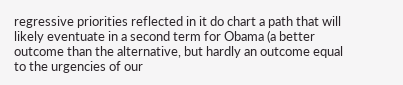regressive priorities reflected in it do chart a path that will likely eventuate in a second term for Obama (a better outcome than the alternative, but hardly an outcome equal to the urgencies of our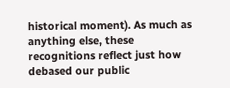historical moment). As much as anything else, these recognitions reflect just how debased our public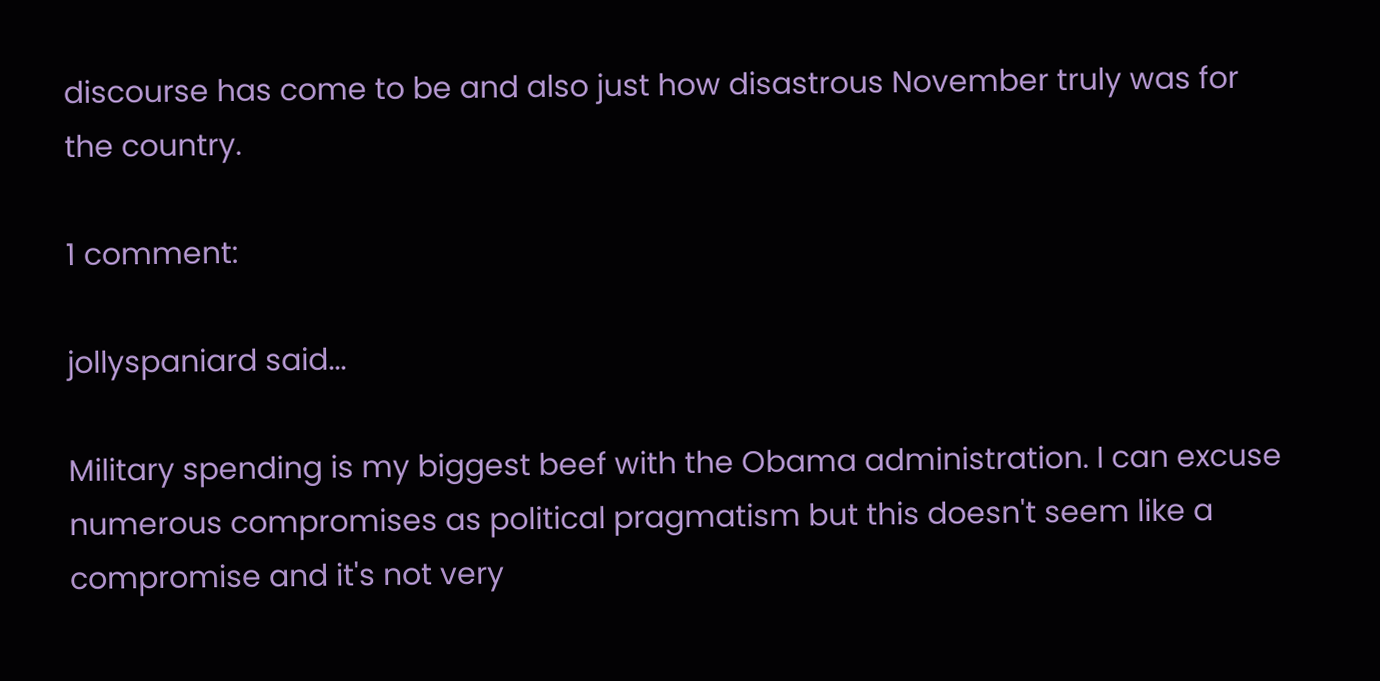discourse has come to be and also just how disastrous November truly was for the country.

1 comment:

jollyspaniard said...

Military spending is my biggest beef with the Obama administration. I can excuse numerous compromises as political pragmatism but this doesn't seem like a compromise and it's not very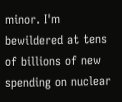minor. I'm bewildered at tens of billions of new spending on nuclear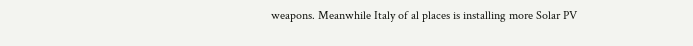weapons. Meanwhile Italy of al places is installing more Solar PV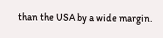than the USA by a wide margin.